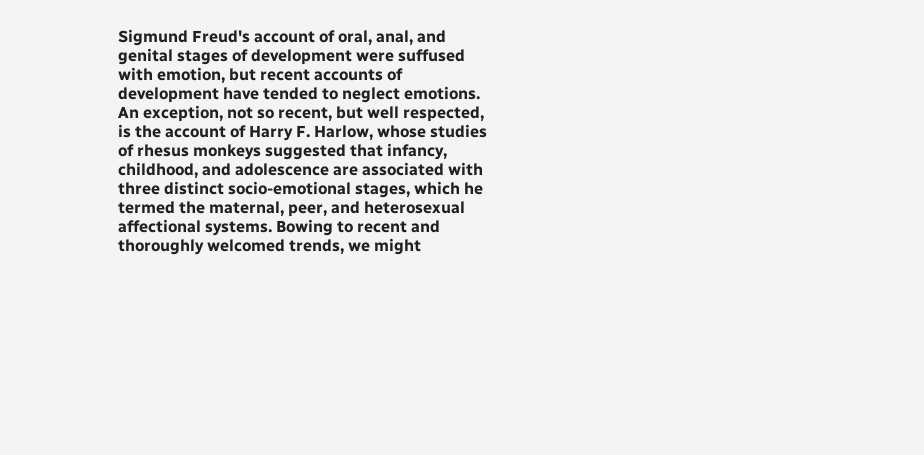Sigmund Freud's account of oral, anal, and genital stages of development were suffused with emotion, but recent accounts of development have tended to neglect emotions. An exception, not so recent, but well respected, is the account of Harry F. Harlow, whose studies of rhesus monkeys suggested that infancy, childhood, and adolescence are associated with three distinct socio-emotional stages, which he termed the maternal, peer, and heterosexual affectional systems. Bowing to recent and thoroughly welcomed trends, we might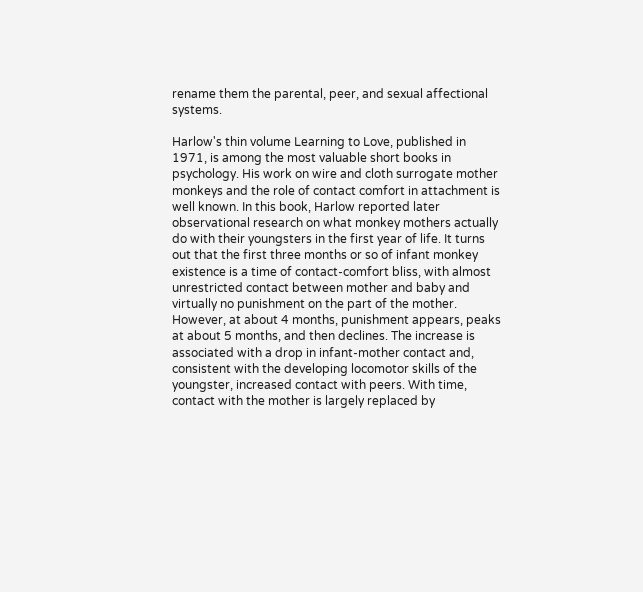rename them the parental, peer, and sexual affectional systems.

Harlow's thin volume Learning to Love, published in 1971, is among the most valuable short books in psychology. His work on wire and cloth surrogate mother monkeys and the role of contact comfort in attachment is well known. In this book, Harlow reported later observational research on what monkey mothers actually do with their youngsters in the first year of life. It turns out that the first three months or so of infant monkey existence is a time of contact-comfort bliss, with almost unrestricted contact between mother and baby and virtually no punishment on the part of the mother. However, at about 4 months, punishment appears, peaks at about 5 months, and then declines. The increase is associated with a drop in infant-mother contact and, consistent with the developing locomotor skills of the youngster, increased contact with peers. With time, contact with the mother is largely replaced by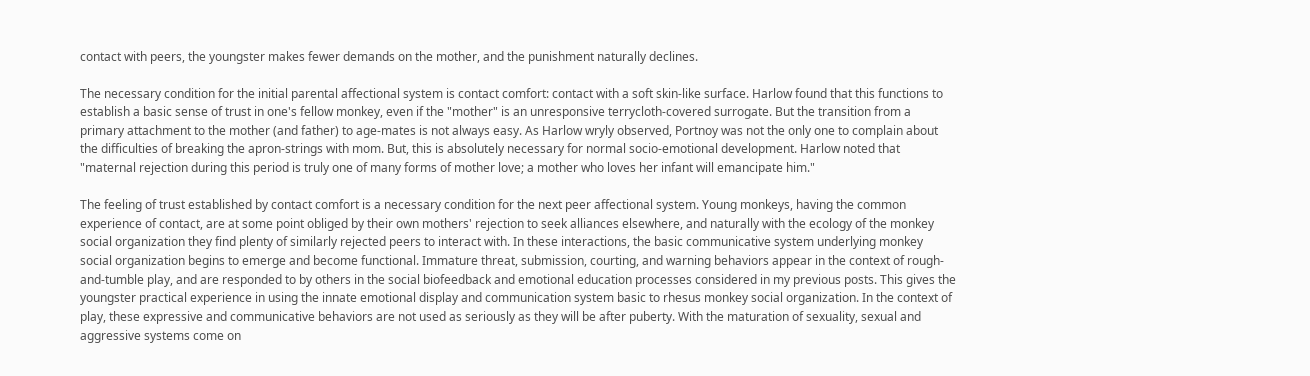contact with peers, the youngster makes fewer demands on the mother, and the punishment naturally declines.

The necessary condition for the initial parental affectional system is contact comfort: contact with a soft skin-like surface. Harlow found that this functions to establish a basic sense of trust in one's fellow monkey, even if the "mother" is an unresponsive terrycloth-covered surrogate. But the transition from a primary attachment to the mother (and father) to age-mates is not always easy. As Harlow wryly observed, Portnoy was not the only one to complain about the difficulties of breaking the apron-strings with mom. But, this is absolutely necessary for normal socio-emotional development. Harlow noted that "maternal rejection during this period is truly one of many forms of mother love; a mother who loves her infant will emancipate him."

The feeling of trust established by contact comfort is a necessary condition for the next peer affectional system. Young monkeys, having the common experience of contact, are at some point obliged by their own mothers' rejection to seek alliances elsewhere, and naturally with the ecology of the monkey social organization they find plenty of similarly rejected peers to interact with. In these interactions, the basic communicative system underlying monkey social organization begins to emerge and become functional. Immature threat, submission, courting, and warning behaviors appear in the context of rough-and-tumble play, and are responded to by others in the social biofeedback and emotional education processes considered in my previous posts. This gives the youngster practical experience in using the innate emotional display and communication system basic to rhesus monkey social organization. In the context of play, these expressive and communicative behaviors are not used as seriously as they will be after puberty. With the maturation of sexuality, sexual and aggressive systems come on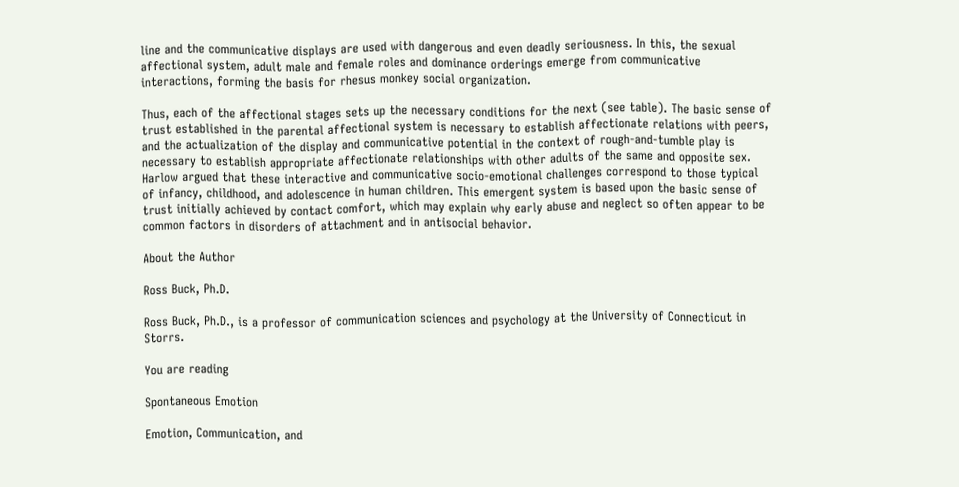line and the communicative displays are used with dangerous and even deadly seriousness. In this, the sexual affectional system, adult male and female roles and dominance orderings emerge from communicative interactions, forming the basis for rhesus monkey social organization.

Thus, each of the affectional stages sets up the necessary conditions for the next (see table). The basic sense of trust established in the parental affectional system is necessary to establish affectionate relations with peers, and the actualization of the display and communicative potential in the context of rough-and-tumble play is necessary to establish appropriate affectionate relationships with other adults of the same and opposite sex. Harlow argued that these interactive and communicative socio-emotional challenges correspond to those typical of infancy, childhood, and adolescence in human children. This emergent system is based upon the basic sense of trust initially achieved by contact comfort, which may explain why early abuse and neglect so often appear to be common factors in disorders of attachment and in antisocial behavior.

About the Author

Ross Buck, Ph.D.

Ross Buck, Ph.D., is a professor of communication sciences and psychology at the University of Connecticut in Storrs.

You are reading

Spontaneous Emotion

Emotion, Communication, and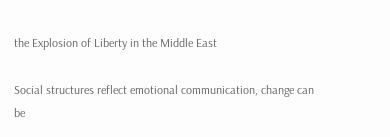the Explosion of Liberty in the Middle East

Social structures reflect emotional communication, change can be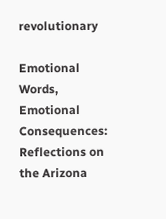revolutionary

Emotional Words, Emotional Consequences: Reflections on the Arizona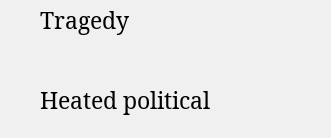Tragedy

Heated political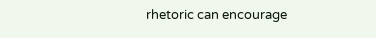rhetoric can encourage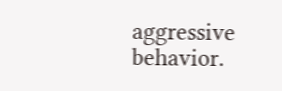aggressive behavior.